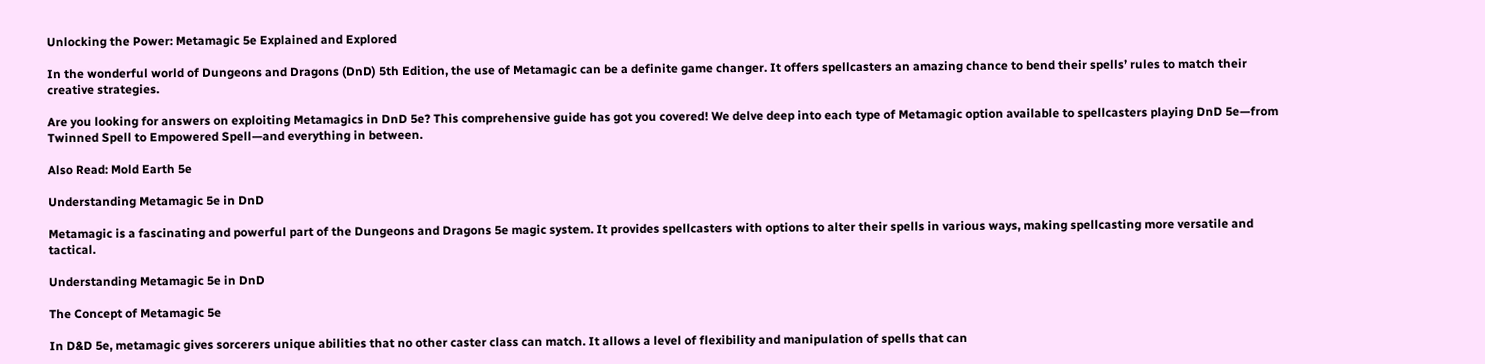Unlocking the Power: Metamagic 5e Explained and Explored

In the wonderful world of Dungeons and Dragons (DnD) 5th Edition, the use of Metamagic can be a definite game changer. It offers spellcasters an amazing chance to bend their spells’ rules to match their creative strategies.

Are you looking for answers on exploiting Metamagics in DnD 5e? This comprehensive guide has got you covered! We delve deep into each type of Metamagic option available to spellcasters playing DnD 5e—from Twinned Spell to Empowered Spell—and everything in between.

Also Read: Mold Earth 5e

Understanding Metamagic 5e in DnD

Metamagic is a fascinating and powerful part of the Dungeons and Dragons 5e magic system. It provides spellcasters with options to alter their spells in various ways, making spellcasting more versatile and tactical.

Understanding Metamagic 5e in DnD

The Concept of Metamagic 5e

In D&D 5e, metamagic gives sorcerers unique abilities that no other caster class can match. It allows a level of flexibility and manipulation of spells that can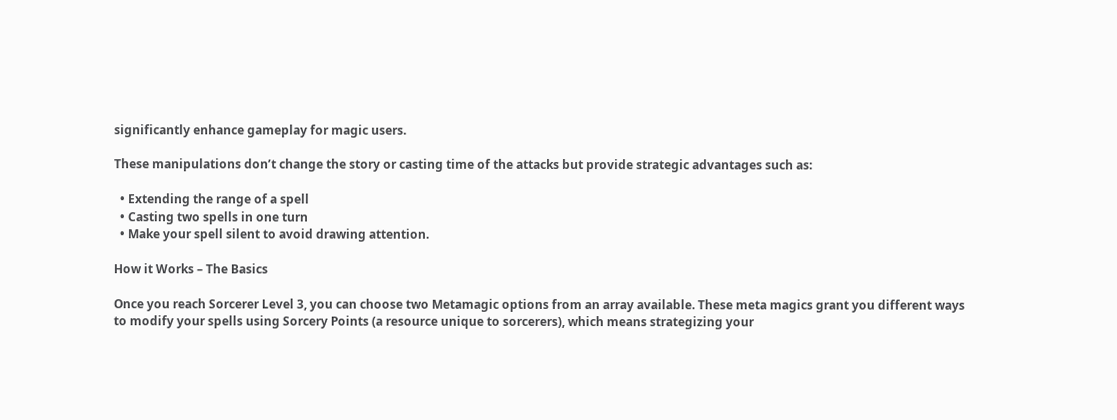significantly enhance gameplay for magic users.

These manipulations don’t change the story or casting time of the attacks but provide strategic advantages such as:

  • Extending the range of a spell
  • Casting two spells in one turn
  • Make your spell silent to avoid drawing attention.

How it Works – The Basics

Once you reach Sorcerer Level 3, you can choose two Metamagic options from an array available. These meta magics grant you different ways to modify your spells using Sorcery Points (a resource unique to sorcerers), which means strategizing your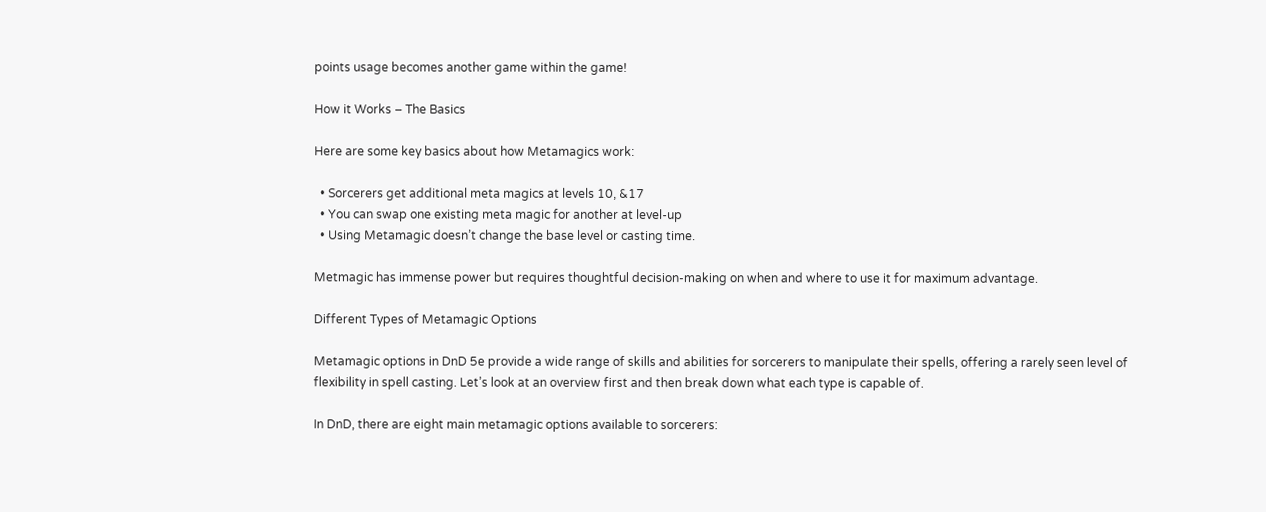points usage becomes another game within the game!

How it Works – The Basics

Here are some key basics about how Metamagics work:

  • Sorcerers get additional meta magics at levels 10, &17
  • You can swap one existing meta magic for another at level-up
  • Using Metamagic doesn’t change the base level or casting time.

Metmagic has immense power but requires thoughtful decision-making on when and where to use it for maximum advantage.

Different Types of Metamagic Options

Metamagic options in DnD 5e provide a wide range of skills and abilities for sorcerers to manipulate their spells, offering a rarely seen level of flexibility in spell casting. Let’s look at an overview first and then break down what each type is capable of.

In DnD, there are eight main metamagic options available to sorcerers: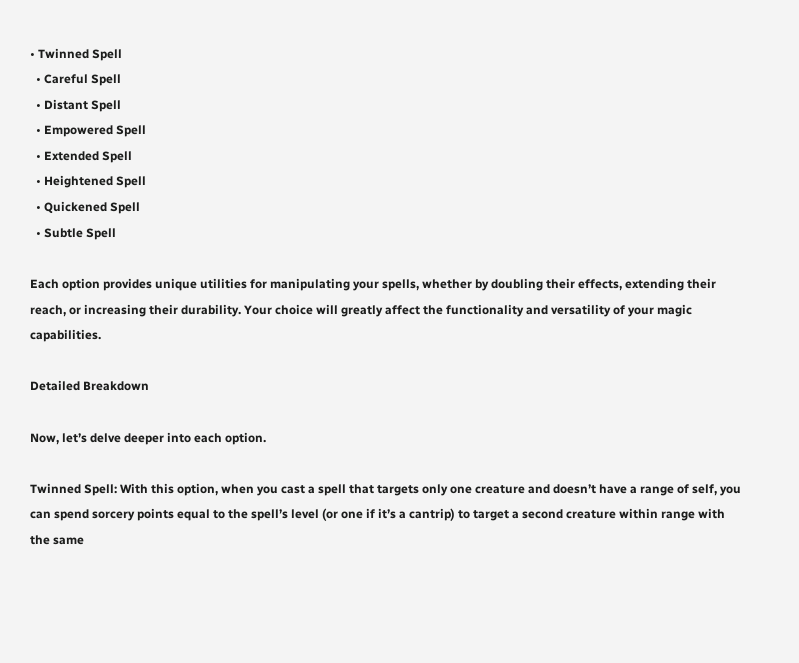• Twinned Spell
  • Careful Spell
  • Distant Spell
  • Empowered Spell
  • Extended Spell
  • Heightened Spell
  • Quickened Spell
  • Subtle Spell

Each option provides unique utilities for manipulating your spells, whether by doubling their effects, extending their reach, or increasing their durability. Your choice will greatly affect the functionality and versatility of your magic capabilities.

Detailed Breakdown

Now, let’s delve deeper into each option.

Twinned Spell: With this option, when you cast a spell that targets only one creature and doesn’t have a range of self, you can spend sorcery points equal to the spell’s level (or one if it’s a cantrip) to target a second creature within range with the same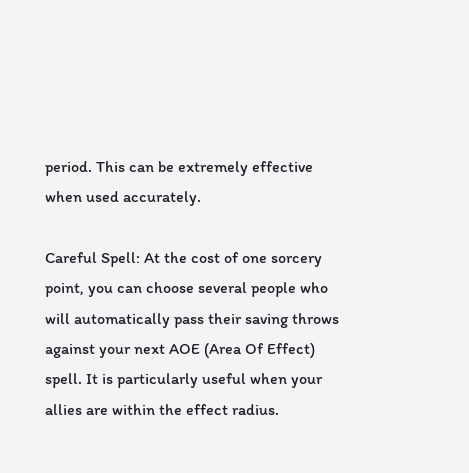period. This can be extremely effective when used accurately.

Careful Spell: At the cost of one sorcery point, you can choose several people who will automatically pass their saving throws against your next AOE (Area Of Effect) spell. It is particularly useful when your allies are within the effect radius.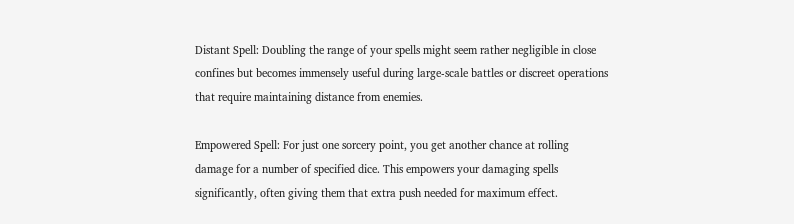Distant Spell: Doubling the range of your spells might seem rather negligible in close confines but becomes immensely useful during large-scale battles or discreet operations that require maintaining distance from enemies.

Empowered Spell: For just one sorcery point, you get another chance at rolling damage for a number of specified dice. This empowers your damaging spells significantly, often giving them that extra push needed for maximum effect.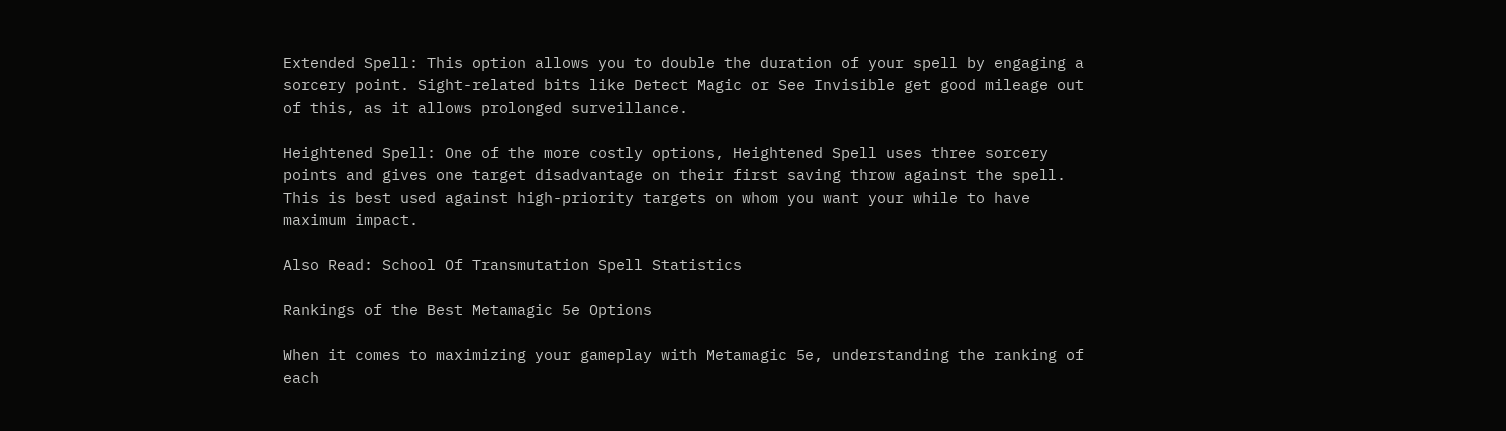Extended Spell: This option allows you to double the duration of your spell by engaging a sorcery point. Sight-related bits like Detect Magic or See Invisible get good mileage out of this, as it allows prolonged surveillance.

Heightened Spell: One of the more costly options, Heightened Spell uses three sorcery points and gives one target disadvantage on their first saving throw against the spell. This is best used against high-priority targets on whom you want your while to have maximum impact.

Also Read: School Of Transmutation Spell Statistics

Rankings of the Best Metamagic 5e Options

When it comes to maximizing your gameplay with Metamagic 5e, understanding the ranking of each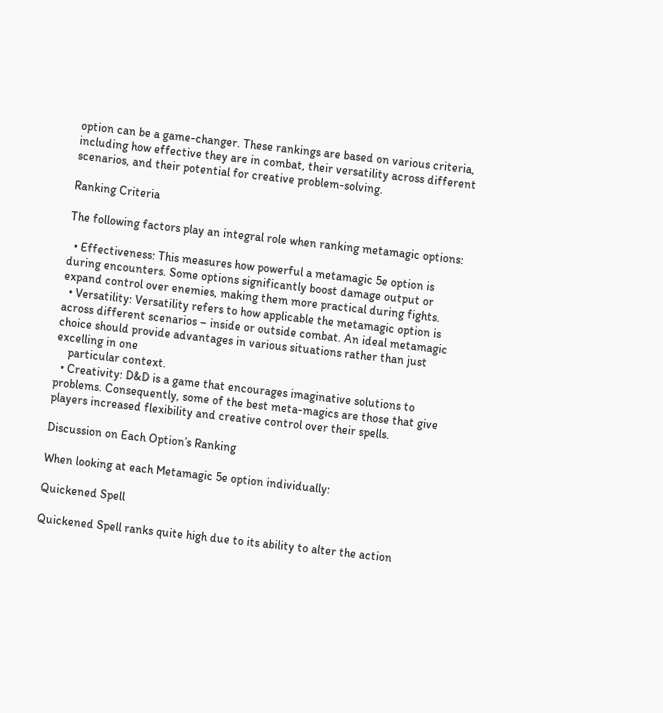option can be a game-changer. These rankings are based on various criteria, including how effective they are in combat, their versatility across different scenarios, and their potential for creative problem-solving.

Ranking Criteria

The following factors play an integral role when ranking metamagic options:

  • Effectiveness: This measures how powerful a metamagic 5e option is during encounters. Some options significantly boost damage output or expand control over enemies, making them more practical during fights.
  • Versatility: Versatility refers to how applicable the metamagic option is across different scenarios – inside or outside combat. An ideal metamagic choice should provide advantages in various situations rather than just excelling in one
    particular context.
  • Creativity: D&D is a game that encourages imaginative solutions to problems. Consequently, some of the best meta-magics are those that give players increased flexibility and creative control over their spells.

Discussion on Each Option’s Ranking

When looking at each Metamagic 5e option individually:

Quickened Spell

Quickened Spell ranks quite high due to its ability to alter the action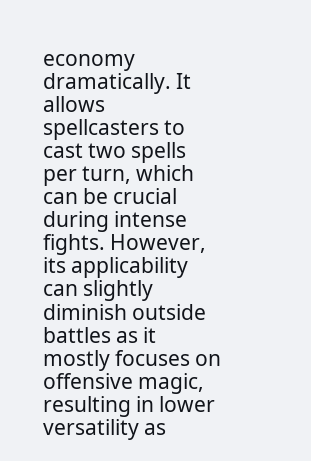economy dramatically. It allows spellcasters to cast two spells per turn, which can be crucial during intense fights. However, its applicability can slightly diminish outside battles as it mostly focuses on offensive magic, resulting in lower versatility as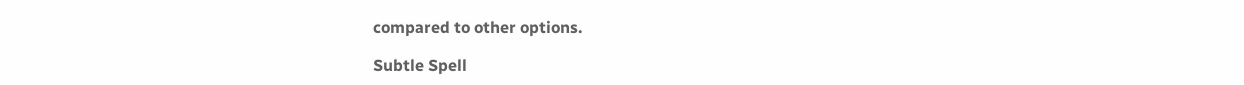compared to other options.

Subtle Spell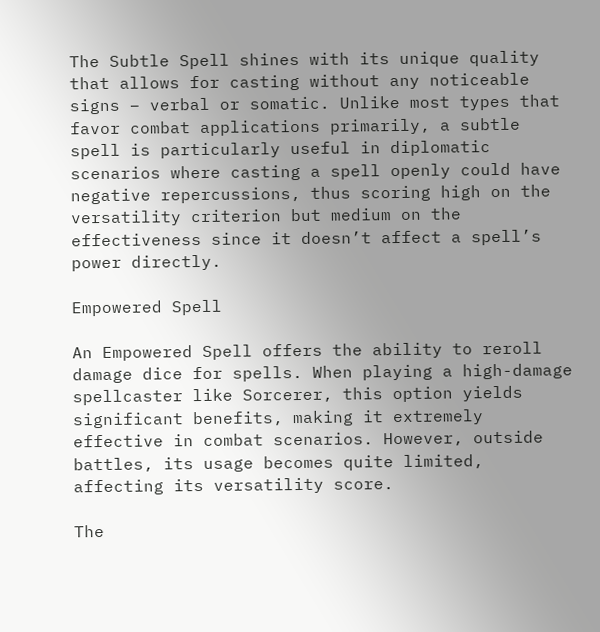The Subtle Spell shines with its unique quality that allows for casting without any noticeable signs – verbal or somatic. Unlike most types that favor combat applications primarily, a subtle spell is particularly useful in diplomatic scenarios where casting a spell openly could have negative repercussions, thus scoring high on the versatility criterion but medium on the effectiveness since it doesn’t affect a spell’s power directly.

Empowered Spell

An Empowered Spell offers the ability to reroll damage dice for spells. When playing a high-damage spellcaster like Sorcerer, this option yields significant benefits, making it extremely effective in combat scenarios. However, outside battles, its usage becomes quite limited, affecting its versatility score.

The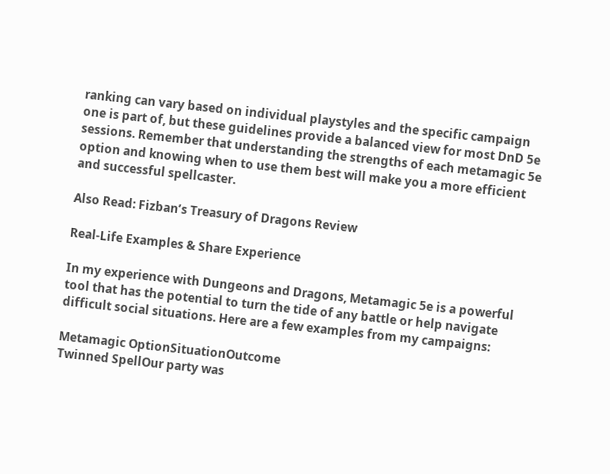ranking can vary based on individual playstyles and the specific campaign one is part of, but these guidelines provide a balanced view for most DnD 5e sessions. Remember that understanding the strengths of each metamagic 5e option and knowing when to use them best will make you a more efficient and successful spellcaster.

Also Read: Fizban’s Treasury of Dragons Review

Real-Life Examples & Share Experience

In my experience with Dungeons and Dragons, Metamagic 5e is a powerful tool that has the potential to turn the tide of any battle or help navigate difficult social situations. Here are a few examples from my campaigns:

Metamagic OptionSituationOutcome
Twinned SpellOur party was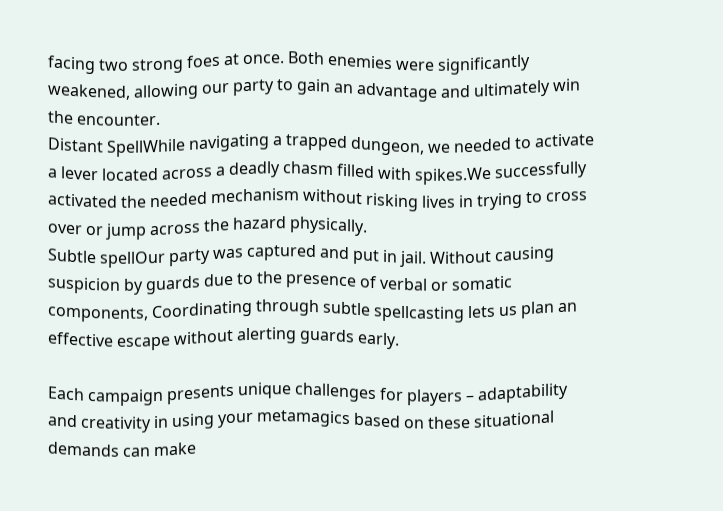facing two strong foes at once. Both enemies were significantly weakened, allowing our party to gain an advantage and ultimately win the encounter.
Distant SpellWhile navigating a trapped dungeon, we needed to activate a lever located across a deadly chasm filled with spikes.We successfully activated the needed mechanism without risking lives in trying to cross over or jump across the hazard physically.
Subtle spellOur party was captured and put in jail. Without causing suspicion by guards due to the presence of verbal or somatic components, Coordinating through subtle spellcasting lets us plan an effective escape without alerting guards early.

Each campaign presents unique challenges for players – adaptability and creativity in using your metamagics based on these situational demands can make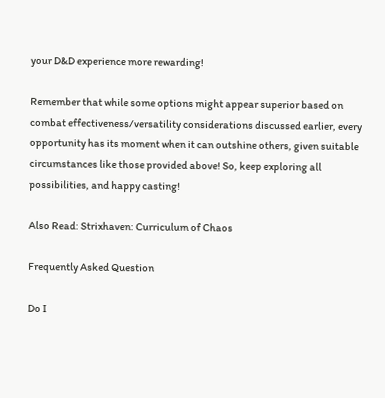your D&D experience more rewarding!

Remember that while some options might appear superior based on combat effectiveness/versatility considerations discussed earlier, every opportunity has its moment when it can outshine others, given suitable circumstances like those provided above! So, keep exploring all possibilities, and happy casting!

Also Read: Strixhaven: Curriculum of Chaos

Frequently Asked Question

Do I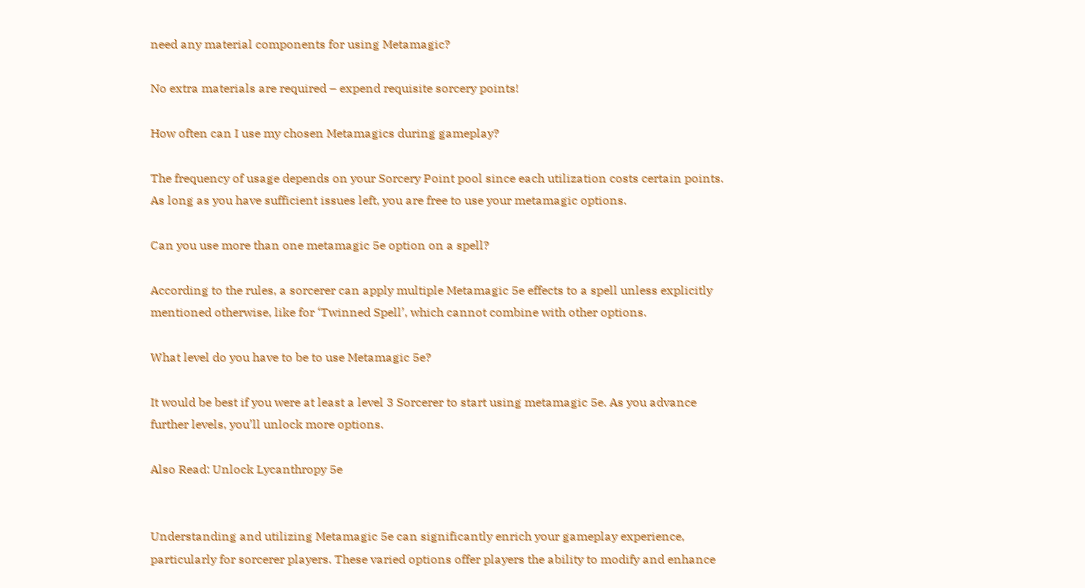need any material components for using Metamagic?

No extra materials are required – expend requisite sorcery points!

How often can I use my chosen Metamagics during gameplay?

The frequency of usage depends on your Sorcery Point pool since each utilization costs certain points. As long as you have sufficient issues left, you are free to use your metamagic options.

Can you use more than one metamagic 5e option on a spell?

According to the rules, a sorcerer can apply multiple Metamagic 5e effects to a spell unless explicitly mentioned otherwise, like for ‘Twinned Spell’, which cannot combine with other options.

What level do you have to be to use Metamagic 5e?

It would be best if you were at least a level 3 Sorcerer to start using metamagic 5e. As you advance further levels, you’ll unlock more options.

Also Read: Unlock Lycanthropy 5e


Understanding and utilizing Metamagic 5e can significantly enrich your gameplay experience, particularly for sorcerer players. These varied options offer players the ability to modify and enhance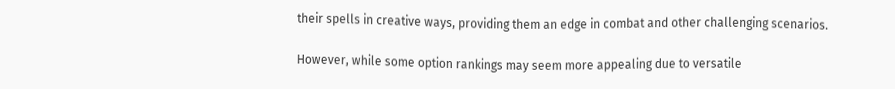their spells in creative ways, providing them an edge in combat and other challenging scenarios.

However, while some option rankings may seem more appealing due to versatile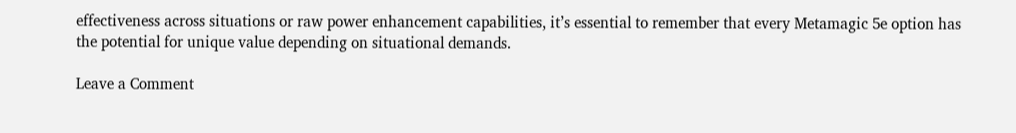effectiveness across situations or raw power enhancement capabilities, it’s essential to remember that every Metamagic 5e option has the potential for unique value depending on situational demands.

Leave a Comment